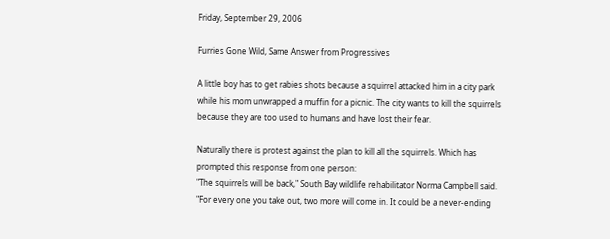Friday, September 29, 2006

Furries Gone Wild, Same Answer from Progressives

A little boy has to get rabies shots because a squirrel attacked him in a city park while his mom unwrapped a muffin for a picnic. The city wants to kill the squirrels because they are too used to humans and have lost their fear.

Naturally there is protest against the plan to kill all the squirrels. Which has prompted this response from one person:
"The squirrels will be back," South Bay wildlife rehabilitator Norma Campbell said. "For every one you take out, two more will come in. It could be a never-ending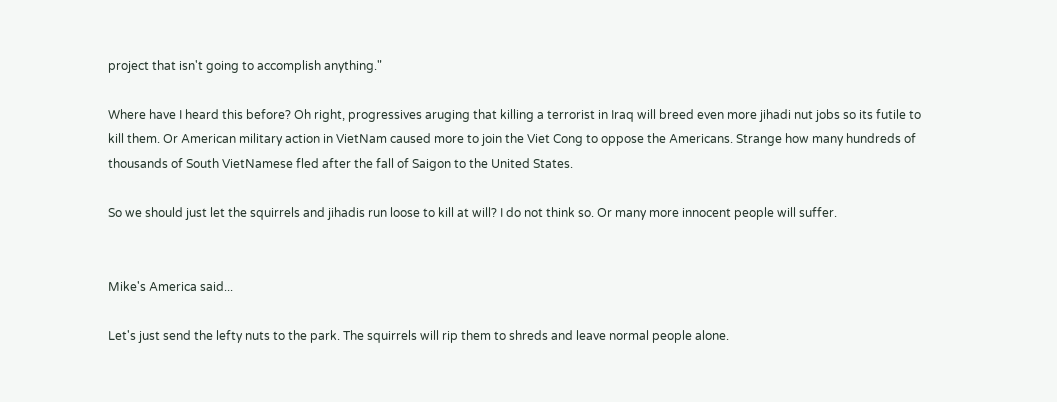project that isn't going to accomplish anything."

Where have I heard this before? Oh right, progressives aruging that killing a terrorist in Iraq will breed even more jihadi nut jobs so its futile to kill them. Or American military action in VietNam caused more to join the Viet Cong to oppose the Americans. Strange how many hundreds of thousands of South VietNamese fled after the fall of Saigon to the United States.

So we should just let the squirrels and jihadis run loose to kill at will? I do not think so. Or many more innocent people will suffer.


Mike's America said...

Let's just send the lefty nuts to the park. The squirrels will rip them to shreds and leave normal people alone.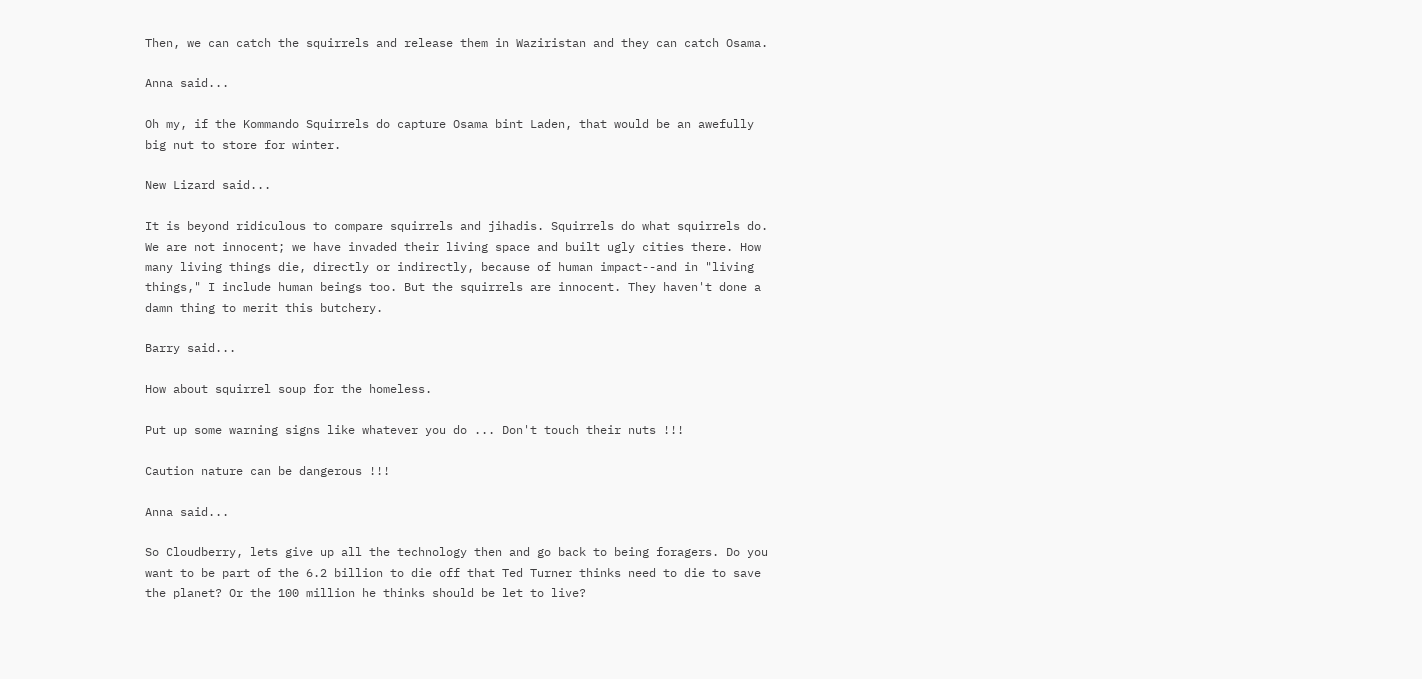Then, we can catch the squirrels and release them in Waziristan and they can catch Osama.

Anna said...

Oh my, if the Kommando Squirrels do capture Osama bint Laden, that would be an awefully big nut to store for winter.

New Lizard said...

It is beyond ridiculous to compare squirrels and jihadis. Squirrels do what squirrels do. We are not innocent; we have invaded their living space and built ugly cities there. How many living things die, directly or indirectly, because of human impact--and in "living things," I include human beings too. But the squirrels are innocent. They haven't done a damn thing to merit this butchery.

Barry said...

How about squirrel soup for the homeless.

Put up some warning signs like whatever you do ... Don't touch their nuts !!!

Caution nature can be dangerous !!!

Anna said...

So Cloudberry, lets give up all the technology then and go back to being foragers. Do you want to be part of the 6.2 billion to die off that Ted Turner thinks need to die to save the planet? Or the 100 million he thinks should be let to live?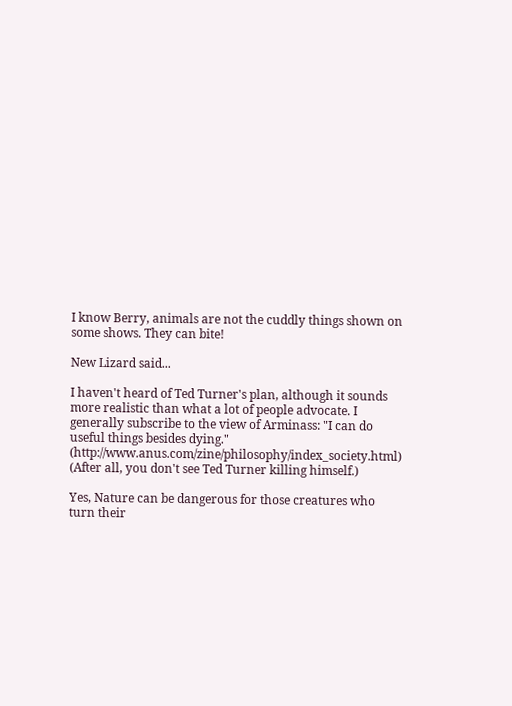I know Berry, animals are not the cuddly things shown on some shows. They can bite!

New Lizard said...

I haven't heard of Ted Turner's plan, although it sounds more realistic than what a lot of people advocate. I generally subscribe to the view of Arminass: "I can do useful things besides dying." (http://www.anus.com/zine/philosophy/index_society.html)
(After all, you don't see Ted Turner killing himself.)

Yes, Nature can be dangerous for those creatures who turn their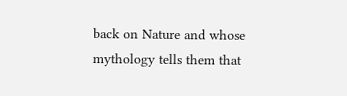back on Nature and whose mythology tells them that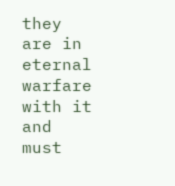they are in eternal warfare with it and must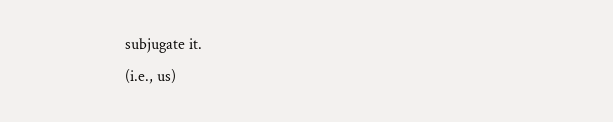subjugate it.
(i.e., us)